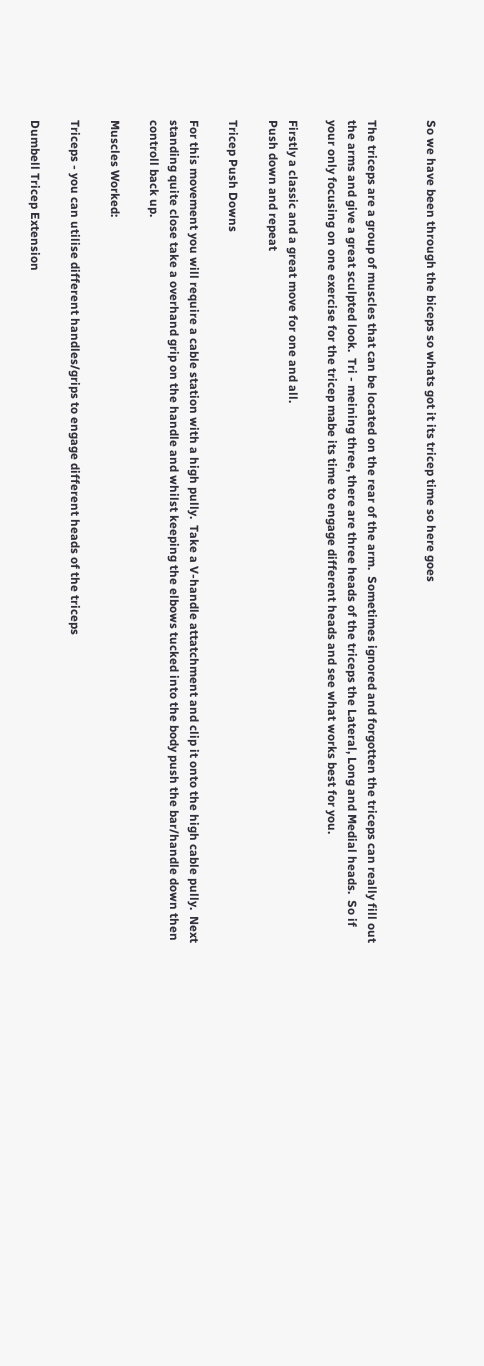So we have been through the biceps so whats got it its tricep time so here goes


The triceps are a group of muscles that can be located on the rear of the arm.  Sometimes ignored and forgotten the triceps can really fill out the arms and give a great sculpted look.  Tri - meining three, there are three heads of the triceps the Lateral, Long and Medial heads.  So if your only focusing on one exercise for the tricep mabe its time to engage different heads and see what works best for you.

Firstly a classic and a great move for one and all.
Push down and repeat

Tricep Push Downs

For this movement you will require a cable station with a high pully.  Take a V-handle attatchment and clip it onto the high cable pully.  Next standing quite close take a overhand grip on the handle and whilst keeping the elbows tucked into the body push the bar/handle down then controll back up.

Muscles Worked:

Triceps - you can utilise different handles/grips to engage different heads of the triceps

Dumbell Tricep Extension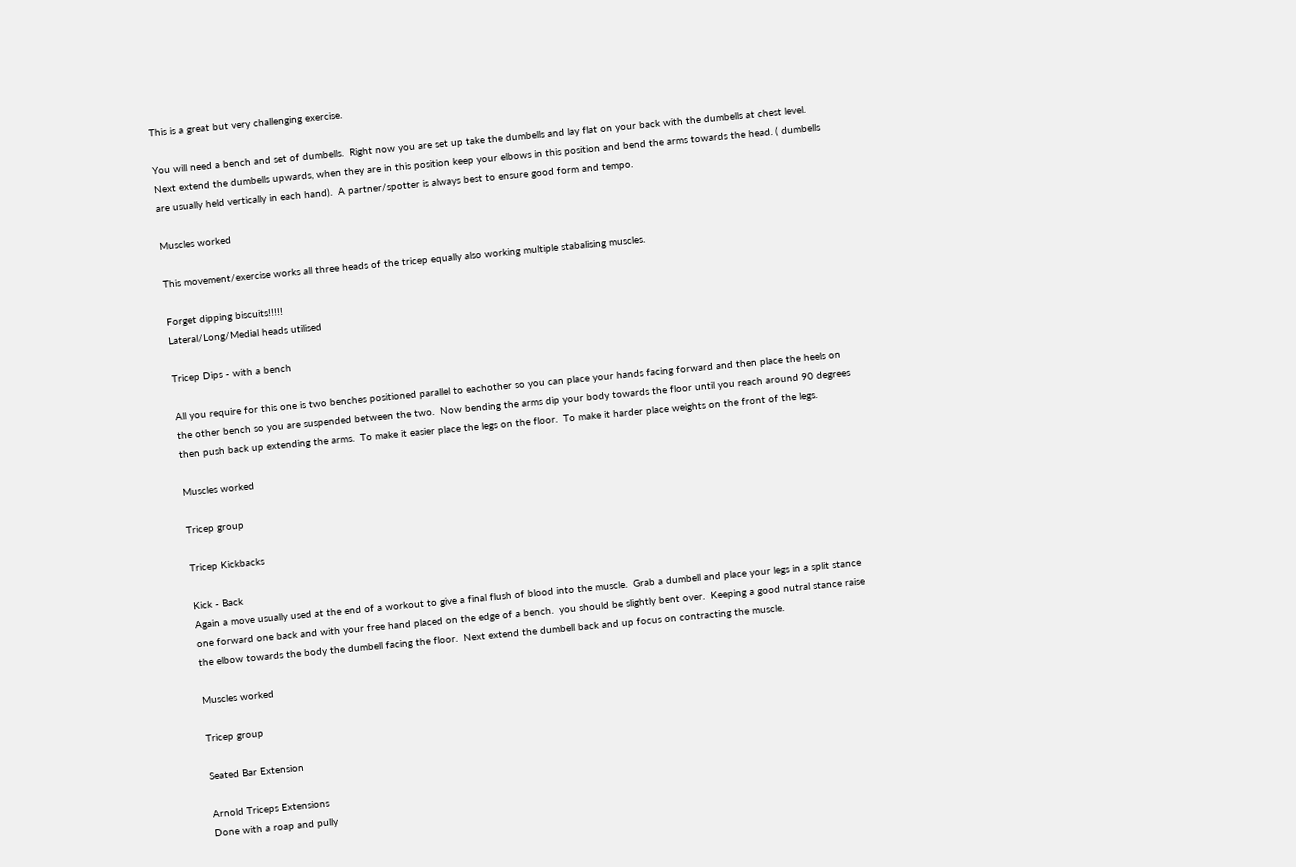This is a great but very challenging exercise.

You will need a bench and set of dumbells.  Right now you are set up take the dumbells and lay flat on your back with the dumbells at chest level.  Next extend the dumbells upwards, when they are in this position keep your elbows in this position and bend the arms towards the head. ( dumbells are usually held vertically in each hand).  A partner/spotter is always best to ensure good form and tempo.

Muscles worked

This movement/exercise works all three heads of the tricep equally also working multiple stabalising muscles.

Forget dipping biscuits!!!!!
Lateral/Long/Medial heads utilised

Tricep Dips - with a bench

All you require for this one is two benches positioned parallel to eachother so you can place your hands facing forward and then place the heels on the other bench so you are suspended between the two.  Now bending the arms dip your body towards the floor until you reach around 90 degrees then push back up extending the arms.  To make it easier place the legs on the floor.  To make it harder place weights on the front of the legs.

Muscles worked

Tricep group

Tricep Kickbacks

Kick - Back
Again a move usually used at the end of a workout to give a final flush of blood into the muscle.  Grab a dumbell and place your legs in a split stance one forward one back and with your free hand placed on the edge of a bench.  you should be slightly bent over.  Keeping a good nutral stance raise the elbow towards the body the dumbell facing the floor.  Next extend the dumbell back and up focus on contracting the muscle.

Muscles worked

Tricep group

Seated Bar Extension

Arnold Triceps Extensions
Done with a roap and pully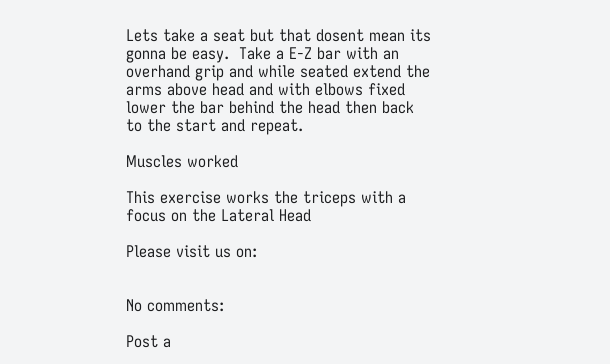Lets take a seat but that dosent mean its gonna be easy.  Take a E-Z bar with an overhand grip and while seated extend the arms above head and with elbows fixed lower the bar behind the head then back to the start and repeat.

Muscles worked

This exercise works the triceps with a focus on the Lateral Head

Please visit us on:


No comments:

Post a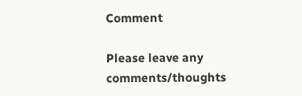Comment

Please leave any comments/thoughts